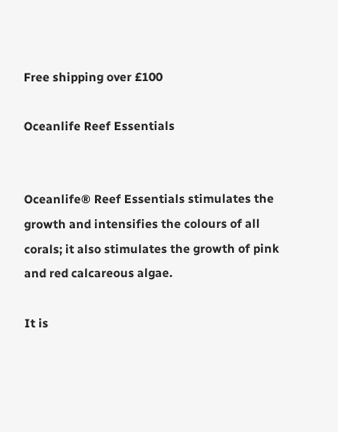Free shipping over £100

Oceanlife Reef Essentials


Oceanlife® Reef Essentials stimulates the growth and intensifies the colours of all corals; it also stimulates the growth of pink and red calcareous algae.

It is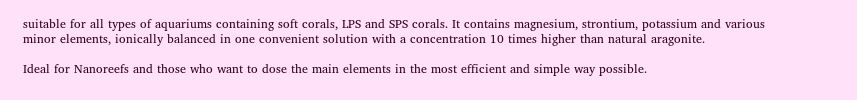suitable for all types of aquariums containing soft corals, LPS and SPS corals. It contains magnesium, strontium, potassium and various minor elements, ionically balanced in one convenient solution with a concentration 10 times higher than natural aragonite.

Ideal for Nanoreefs and those who want to dose the main elements in the most efficient and simple way possible.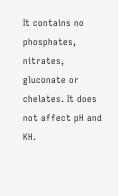It contains no phosphates, nitrates, gluconate or chelates. It does not affect pH and KH.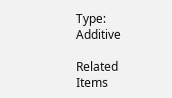Type: Additive

Related Items